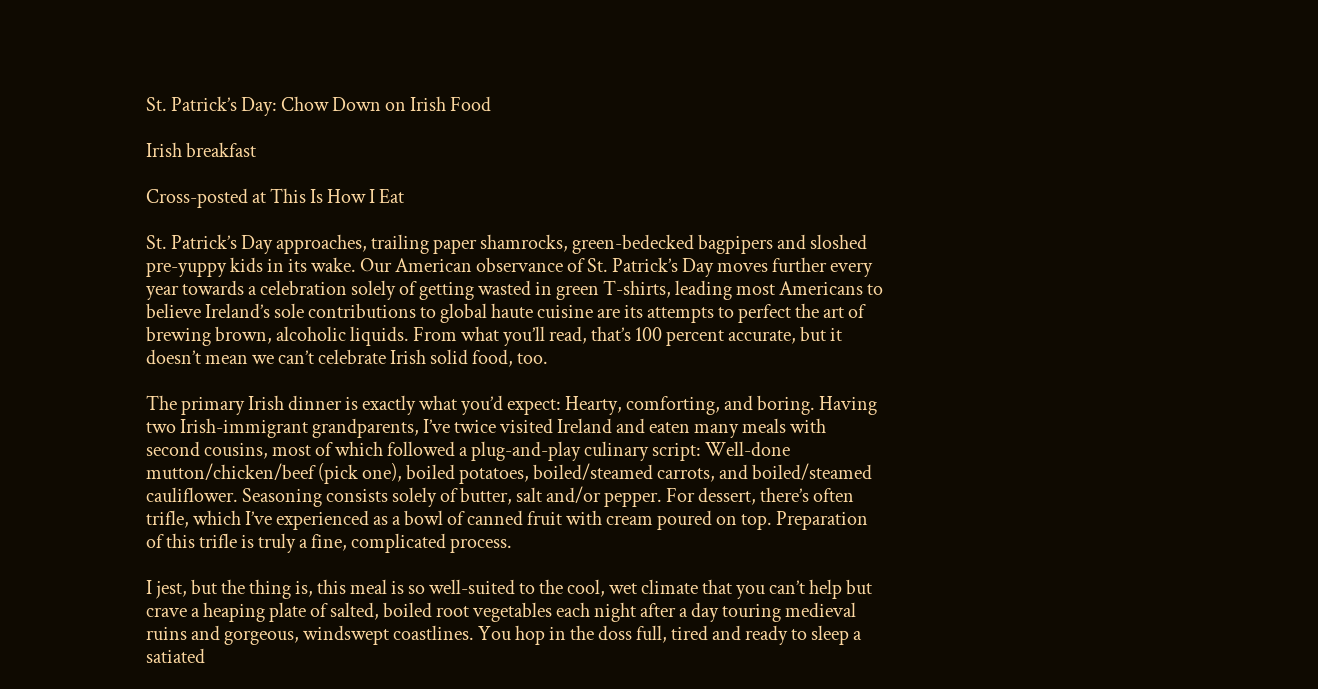St. Patrick’s Day: Chow Down on Irish Food

Irish breakfast

Cross-posted at This Is How I Eat

St. Patrick’s Day approaches, trailing paper shamrocks, green-bedecked bagpipers and sloshed pre-yuppy kids in its wake. Our American observance of St. Patrick’s Day moves further every year towards a celebration solely of getting wasted in green T-shirts, leading most Americans to believe Ireland’s sole contributions to global haute cuisine are its attempts to perfect the art of brewing brown, alcoholic liquids. From what you’ll read, that’s 100 percent accurate, but it doesn’t mean we can’t celebrate Irish solid food, too.

The primary Irish dinner is exactly what you’d expect: Hearty, comforting, and boring. Having two Irish-immigrant grandparents, I’ve twice visited Ireland and eaten many meals with second cousins, most of which followed a plug-and-play culinary script: Well-done mutton/chicken/beef (pick one), boiled potatoes, boiled/steamed carrots, and boiled/steamed cauliflower. Seasoning consists solely of butter, salt and/or pepper. For dessert, there’s often trifle, which I’ve experienced as a bowl of canned fruit with cream poured on top. Preparation of this trifle is truly a fine, complicated process.

I jest, but the thing is, this meal is so well-suited to the cool, wet climate that you can’t help but crave a heaping plate of salted, boiled root vegetables each night after a day touring medieval ruins and gorgeous, windswept coastlines. You hop in the doss full, tired and ready to sleep a satiated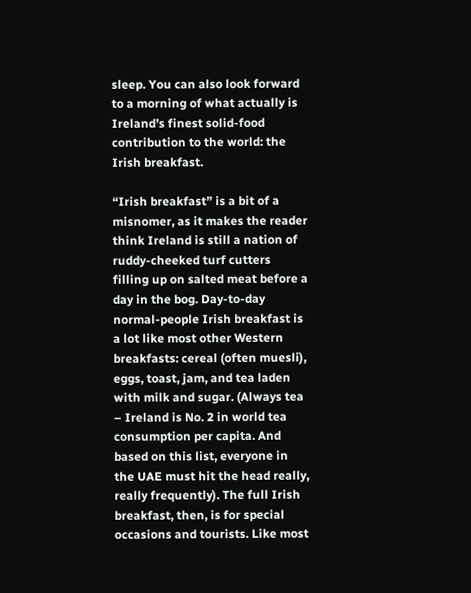sleep. You can also look forward to a morning of what actually is Ireland’s finest solid-food contribution to the world: the Irish breakfast.

“Irish breakfast” is a bit of a misnomer, as it makes the reader think Ireland is still a nation of ruddy-cheeked turf cutters filling up on salted meat before a day in the bog. Day-to-day normal-people Irish breakfast is a lot like most other Western breakfasts: cereal (often muesli), eggs, toast, jam, and tea laden with milk and sugar. (Always tea – Ireland is No. 2 in world tea consumption per capita. And based on this list, everyone in the UAE must hit the head really, really frequently). The full Irish breakfast, then, is for special occasions and tourists. Like most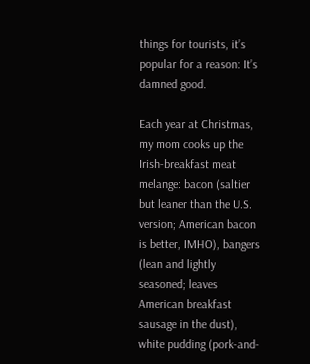things for tourists, it’s popular for a reason: It’s damned good.

Each year at Christmas, my mom cooks up the Irish-breakfast meat melange: bacon (saltier but leaner than the U.S. version; American bacon is better, IMHO), bangers (lean and lightly seasoned; leaves American breakfast sausage in the dust), white pudding (pork-and-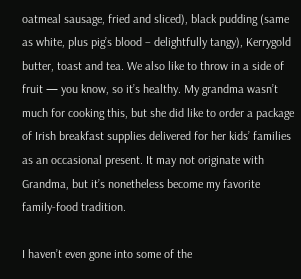oatmeal sausage, fried and sliced), black pudding (same as white, plus pig’s blood – delightfully tangy), Kerrygold butter, toast and tea. We also like to throw in a side of fruit — you know, so it’s healthy. My grandma wasn’t much for cooking this, but she did like to order a package of Irish breakfast supplies delivered for her kids’ families as an occasional present. It may not originate with Grandma, but it’s nonetheless become my favorite family-food tradition.

I haven’t even gone into some of the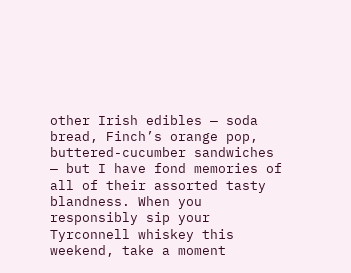other Irish edibles — soda bread, Finch’s orange pop, buttered-cucumber sandwiches — but I have fond memories of all of their assorted tasty blandness. When you responsibly sip your Tyrconnell whiskey this weekend, take a moment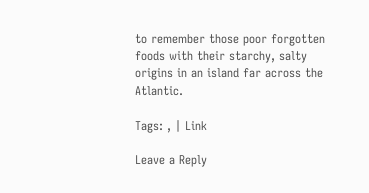to remember those poor forgotten foods with their starchy, salty origins in an island far across the Atlantic.

Tags: , | Link

Leave a Reply